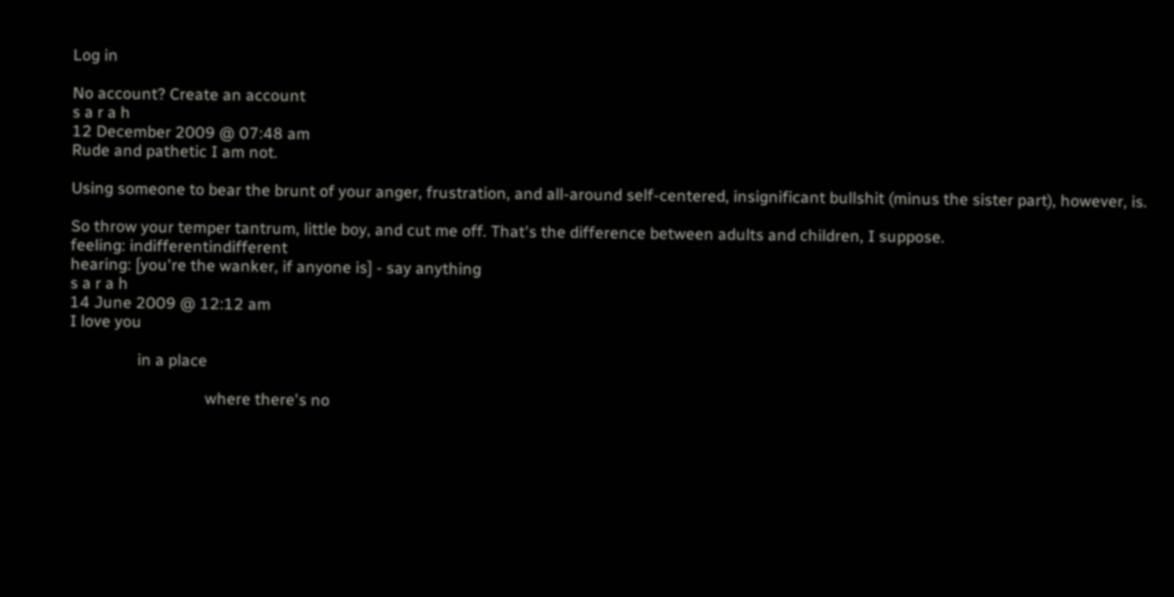Log in

No account? Create an account
s a r a h
12 December 2009 @ 07:48 am
Rude and pathetic I am not.

Using someone to bear the brunt of your anger, frustration, and all-around self-centered, insignificant bullshit (minus the sister part), however, is.

So throw your temper tantrum, little boy, and cut me off. That's the difference between adults and children, I suppose.
feeling: indifferentindifferent
hearing: [you're the wanker, if anyone is] - say anything
s a r a h
14 June 2009 @ 12:12 am
I love you

                 in a place

                                  where there's no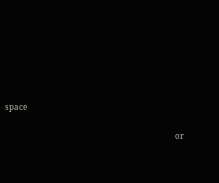space

                                                                                     or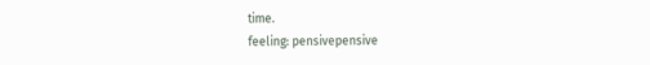time.
feeling: pensivepensive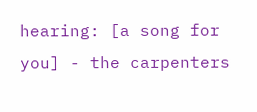hearing: [a song for you] - the carpenters